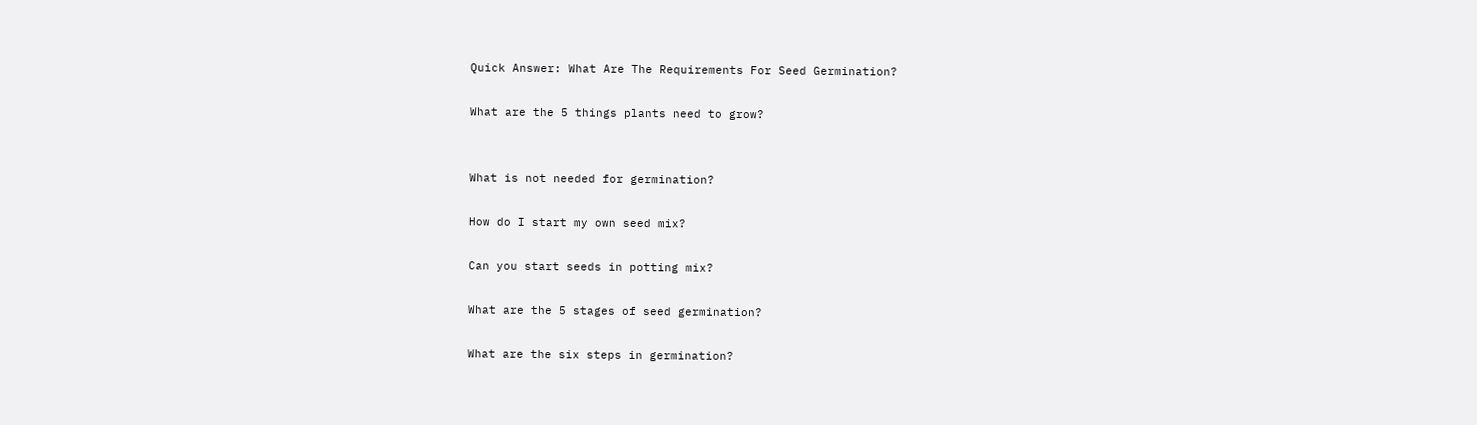Quick Answer: What Are The Requirements For Seed Germination?

What are the 5 things plants need to grow?


What is not needed for germination?

How do I start my own seed mix?

Can you start seeds in potting mix?

What are the 5 stages of seed germination?

What are the six steps in germination?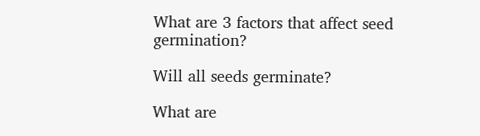What are 3 factors that affect seed germination?

Will all seeds germinate?

What are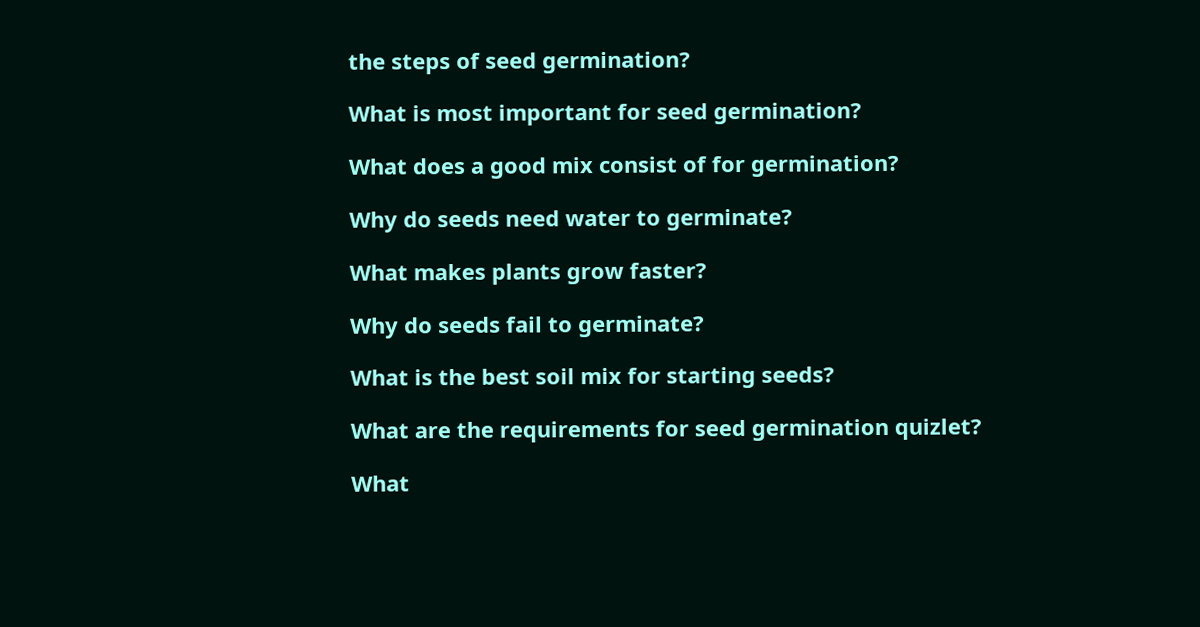the steps of seed germination?

What is most important for seed germination?

What does a good mix consist of for germination?

Why do seeds need water to germinate?

What makes plants grow faster?

Why do seeds fail to germinate?

What is the best soil mix for starting seeds?

What are the requirements for seed germination quizlet?

What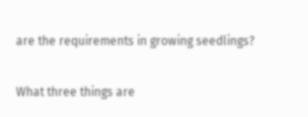are the requirements in growing seedlings?

What three things are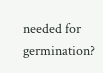needed for germination?